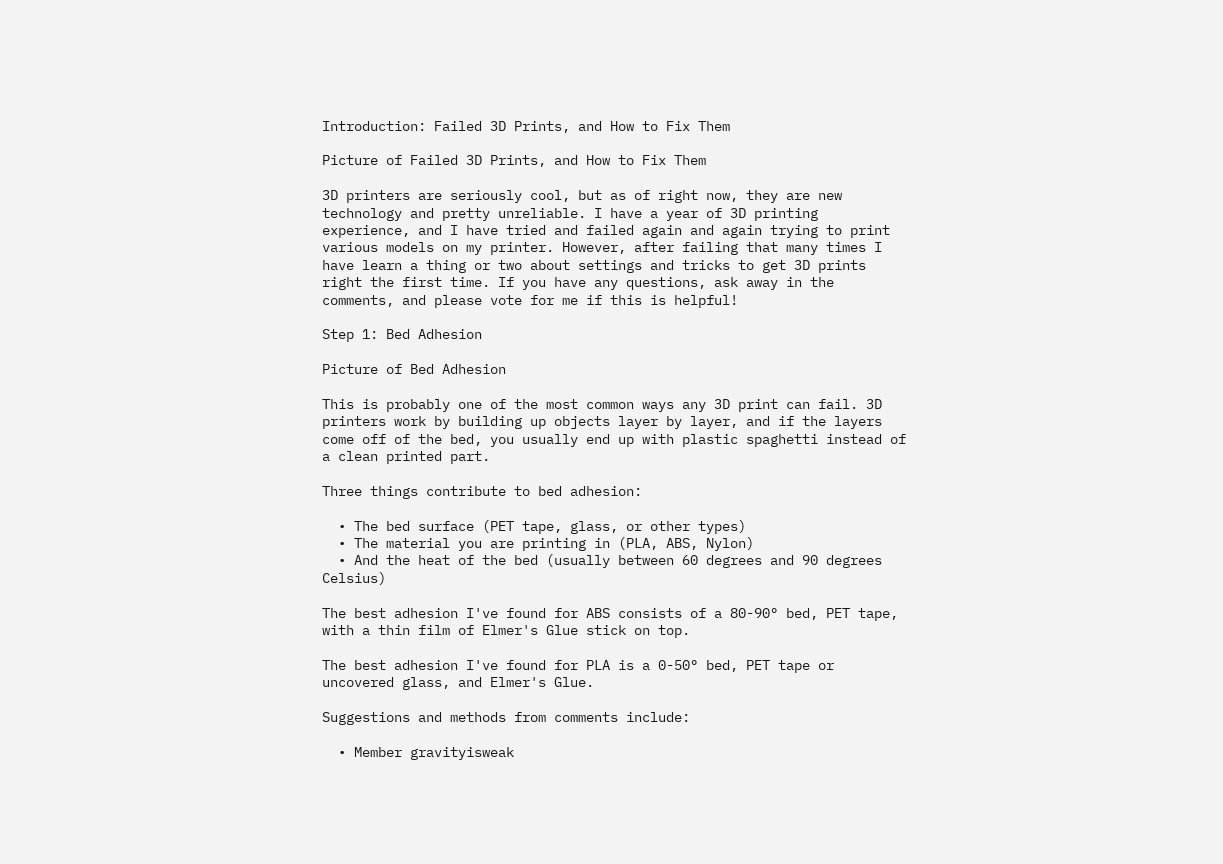Introduction: Failed 3D Prints, and How to Fix Them

Picture of Failed 3D Prints, and How to Fix Them

3D printers are seriously cool, but as of right now, they are new technology and pretty unreliable. I have a year of 3D printing experience, and I have tried and failed again and again trying to print various models on my printer. However, after failing that many times I have learn a thing or two about settings and tricks to get 3D prints right the first time. If you have any questions, ask away in the comments, and please vote for me if this is helpful!

Step 1: Bed Adhesion

Picture of Bed Adhesion

This is probably one of the most common ways any 3D print can fail. 3D printers work by building up objects layer by layer, and if the layers come off of the bed, you usually end up with plastic spaghetti instead of a clean printed part.

Three things contribute to bed adhesion:

  • The bed surface (PET tape, glass, or other types)
  • The material you are printing in (PLA, ABS, Nylon)
  • And the heat of the bed (usually between 60 degrees and 90 degrees Celsius)

The best adhesion I've found for ABS consists of a 80-90° bed, PET tape, with a thin film of Elmer's Glue stick on top.

The best adhesion I've found for PLA is a 0-50° bed, PET tape or uncovered glass, and Elmer's Glue.

Suggestions and methods from comments include:

  • Member gravityisweak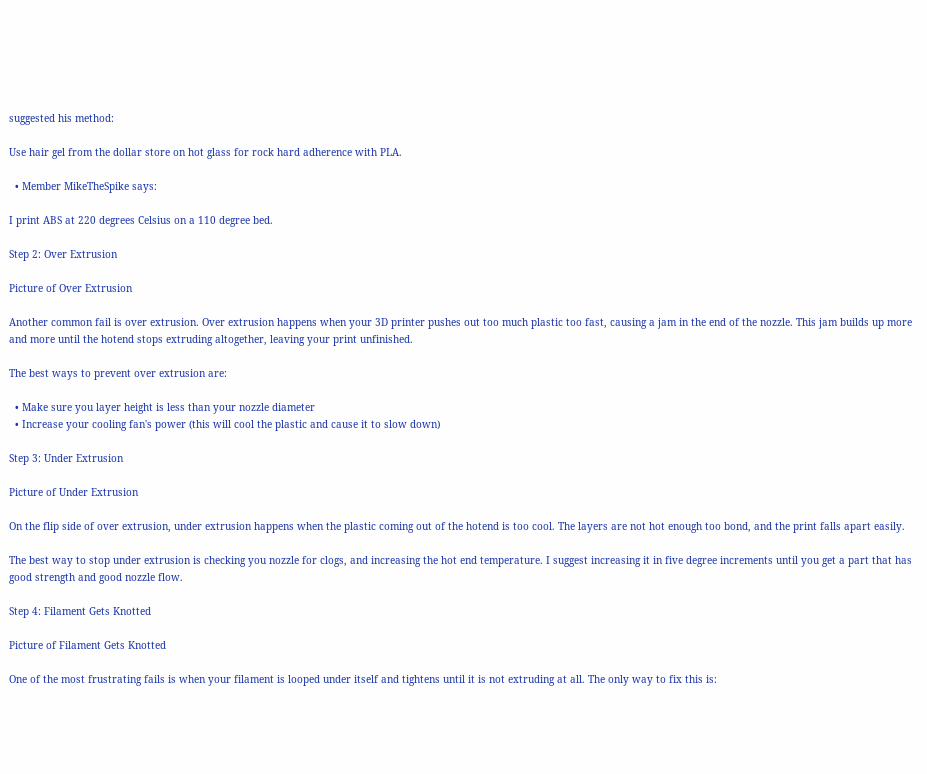suggested his method:

Use hair gel from the dollar store on hot glass for rock hard adherence with PLA.

  • Member MikeTheSpike says:

I print ABS at 220 degrees Celsius on a 110 degree bed.

Step 2: Over Extrusion

Picture of Over Extrusion

Another common fail is over extrusion. Over extrusion happens when your 3D printer pushes out too much plastic too fast, causing a jam in the end of the nozzle. This jam builds up more and more until the hotend stops extruding altogether, leaving your print unfinished.

The best ways to prevent over extrusion are:

  • Make sure you layer height is less than your nozzle diameter
  • Increase your cooling fan's power (this will cool the plastic and cause it to slow down)

Step 3: Under Extrusion

Picture of Under Extrusion

On the flip side of over extrusion, under extrusion happens when the plastic coming out of the hotend is too cool. The layers are not hot enough too bond, and the print falls apart easily.

The best way to stop under extrusion is checking you nozzle for clogs, and increasing the hot end temperature. I suggest increasing it in five degree increments until you get a part that has good strength and good nozzle flow.

Step 4: Filament Gets Knotted

Picture of Filament Gets Knotted

One of the most frustrating fails is when your filament is looped under itself and tightens until it is not extruding at all. The only way to fix this is: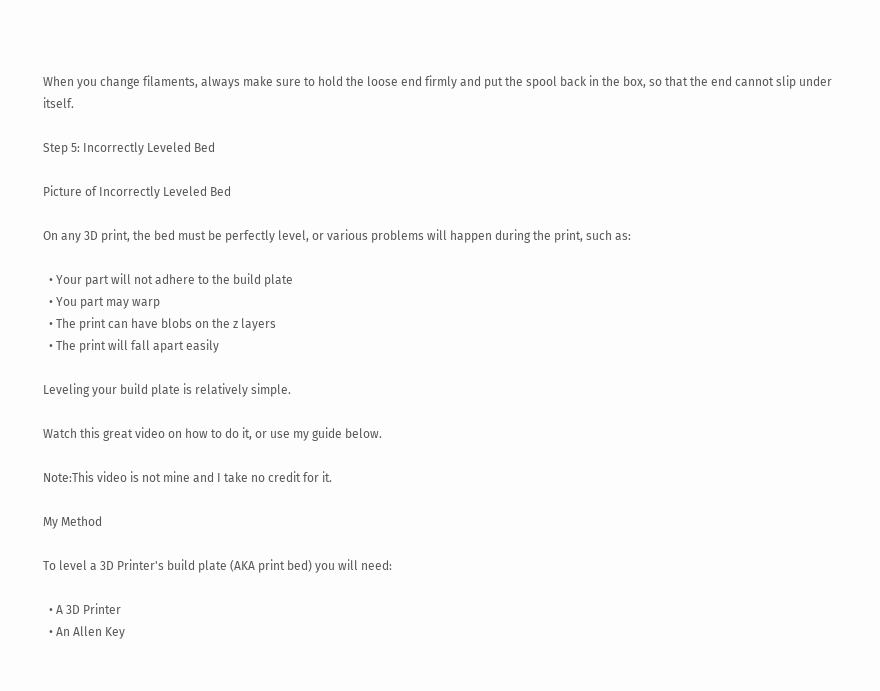When you change filaments, always make sure to hold the loose end firmly and put the spool back in the box, so that the end cannot slip under itself.

Step 5: Incorrectly Leveled Bed

Picture of Incorrectly Leveled Bed

On any 3D print, the bed must be perfectly level, or various problems will happen during the print, such as:

  • Your part will not adhere to the build plate
  • You part may warp
  • The print can have blobs on the z layers
  • The print will fall apart easily

Leveling your build plate is relatively simple.

Watch this great video on how to do it, or use my guide below.

Note:This video is not mine and I take no credit for it.

My Method

To level a 3D Printer's build plate (AKA print bed) you will need:

  • A 3D Printer
  • An Allen Key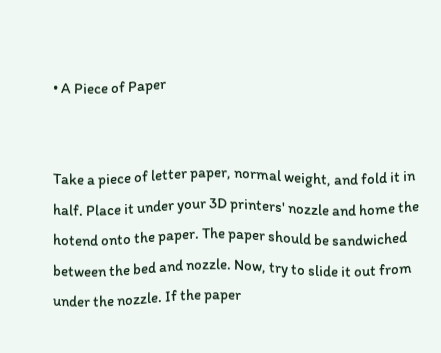• A Piece of Paper


Take a piece of letter paper, normal weight, and fold it in half. Place it under your 3D printers' nozzle and home the hotend onto the paper. The paper should be sandwiched between the bed and nozzle. Now, try to slide it out from under the nozzle. If the paper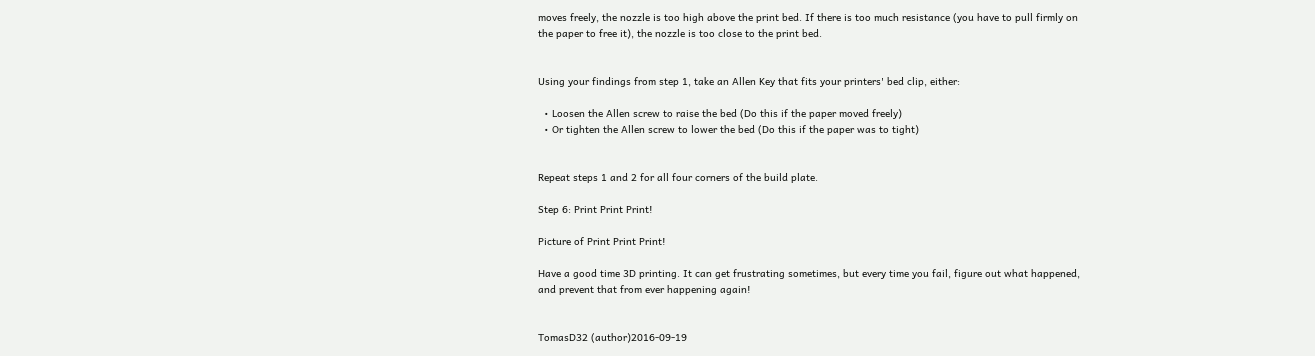moves freely, the nozzle is too high above the print bed. If there is too much resistance (you have to pull firmly on the paper to free it), the nozzle is too close to the print bed.


Using your findings from step 1, take an Allen Key that fits your printers' bed clip, either:

  • Loosen the Allen screw to raise the bed (Do this if the paper moved freely)
  • Or tighten the Allen screw to lower the bed (Do this if the paper was to tight)


Repeat steps 1 and 2 for all four corners of the build plate.

Step 6: Print Print Print!

Picture of Print Print Print!

Have a good time 3D printing. It can get frustrating sometimes, but every time you fail, figure out what happened, and prevent that from ever happening again!


TomasD32 (author)2016-09-19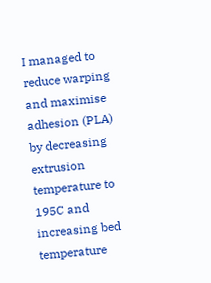I managed to reduce warping and maximise adhesion (PLA) by decreasing extrusion temperature to 195C and increasing bed temperature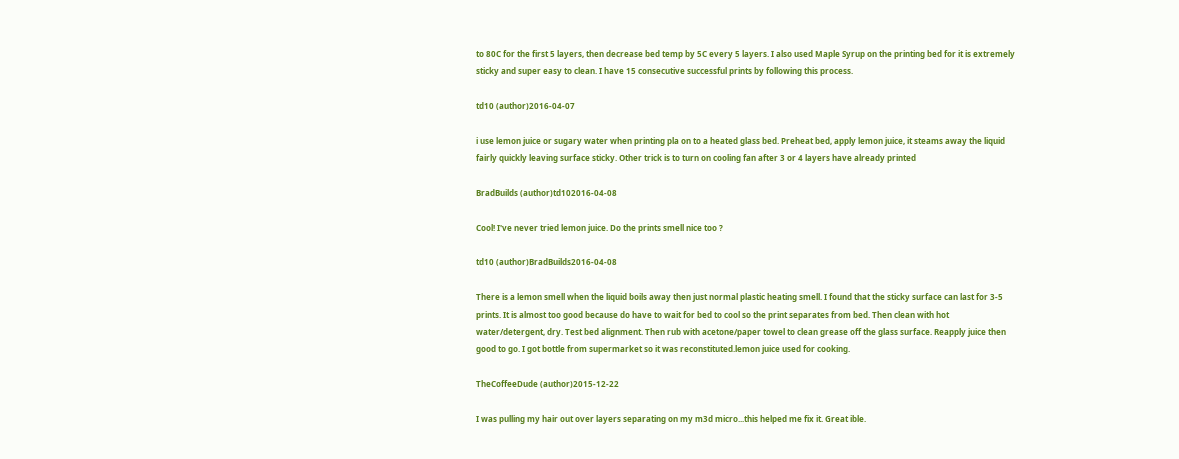to 80C for the first 5 layers, then decrease bed temp by 5C every 5 layers. I also used Maple Syrup on the printing bed for it is extremely sticky and super easy to clean. I have 15 consecutive successful prints by following this process.

td10 (author)2016-04-07

i use lemon juice or sugary water when printing pla on to a heated glass bed. Preheat bed, apply lemon juice, it steams away the liquid fairly quickly leaving surface sticky. Other trick is to turn on cooling fan after 3 or 4 layers have already printed

BradBuilds (author)td102016-04-08

Cool! I've never tried lemon juice. Do the prints smell nice too ?

td10 (author)BradBuilds2016-04-08

There is a lemon smell when the liquid boils away then just normal plastic heating smell. I found that the sticky surface can last for 3-5 prints. It is almost too good because do have to wait for bed to cool so the print separates from bed. Then clean with hot water/detergent, dry. Test bed alignment. Then rub with acetone/paper towel to clean grease off the glass surface. Reapply juice then good to go. I got bottle from supermarket so it was reconstituted.lemon juice used for cooking.

TheCoffeeDude (author)2015-12-22

I was pulling my hair out over layers separating on my m3d micro...this helped me fix it. Great ible.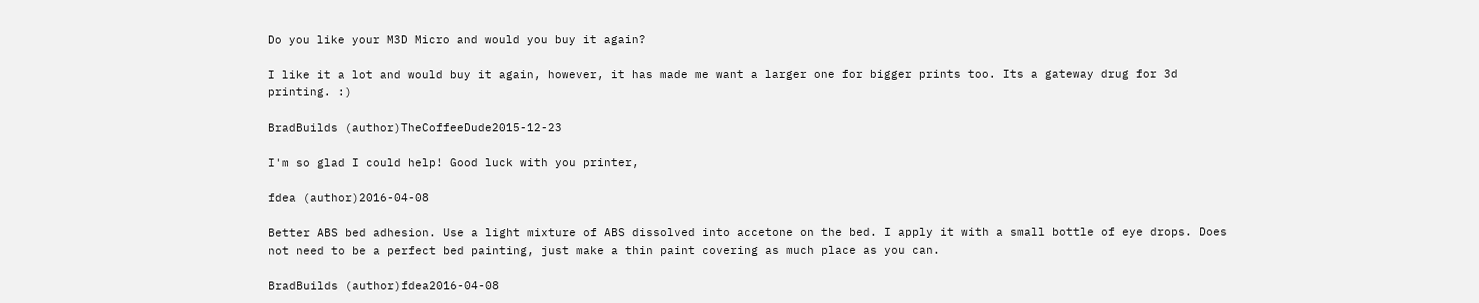Do you like your M3D Micro and would you buy it again?

I like it a lot and would buy it again, however, it has made me want a larger one for bigger prints too. Its a gateway drug for 3d printing. :)

BradBuilds (author)TheCoffeeDude2015-12-23

I'm so glad I could help! Good luck with you printer,

fdea (author)2016-04-08

Better ABS bed adhesion. Use a light mixture of ABS dissolved into accetone on the bed. I apply it with a small bottle of eye drops. Does not need to be a perfect bed painting, just make a thin paint covering as much place as you can.

BradBuilds (author)fdea2016-04-08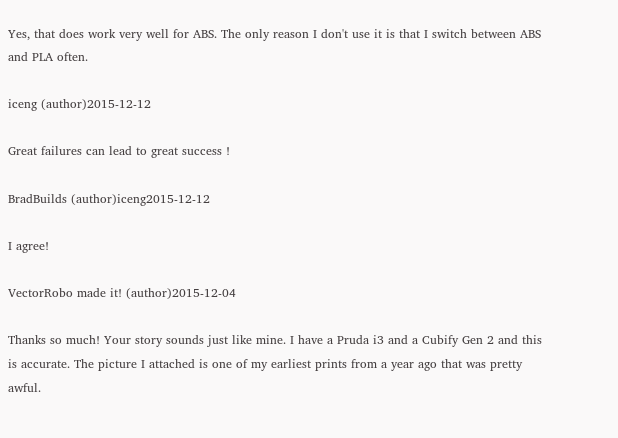Yes, that does work very well for ABS. The only reason I don't use it is that I switch between ABS and PLA often.

iceng (author)2015-12-12

Great failures can lead to great success !

BradBuilds (author)iceng2015-12-12

I agree!

VectorRobo made it! (author)2015-12-04

Thanks so much! Your story sounds just like mine. I have a Pruda i3 and a Cubify Gen 2 and this is accurate. The picture I attached is one of my earliest prints from a year ago that was pretty awful.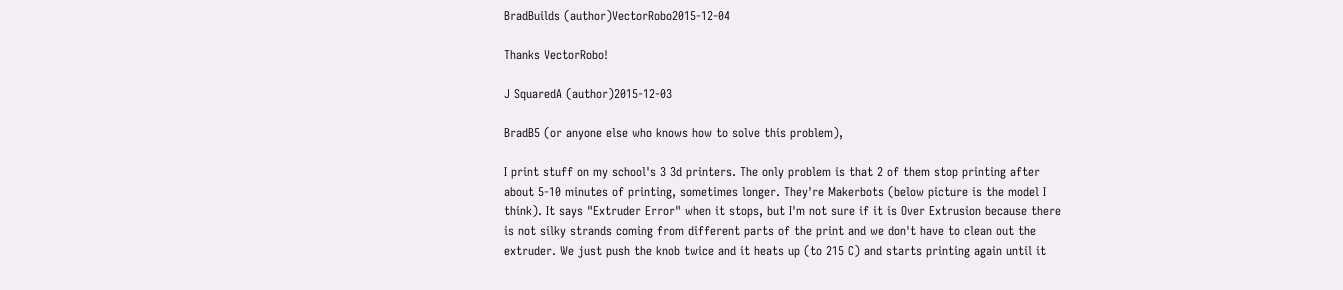BradBuilds (author)VectorRobo2015-12-04

Thanks VectorRobo!

J SquaredA (author)2015-12-03

BradB5 (or anyone else who knows how to solve this problem),

I print stuff on my school's 3 3d printers. The only problem is that 2 of them stop printing after about 5-10 minutes of printing, sometimes longer. They're Makerbots (below picture is the model I think). It says "Extruder Error" when it stops, but I'm not sure if it is Over Extrusion because there is not silky strands coming from different parts of the print and we don't have to clean out the extruder. We just push the knob twice and it heats up (to 215 C) and starts printing again until it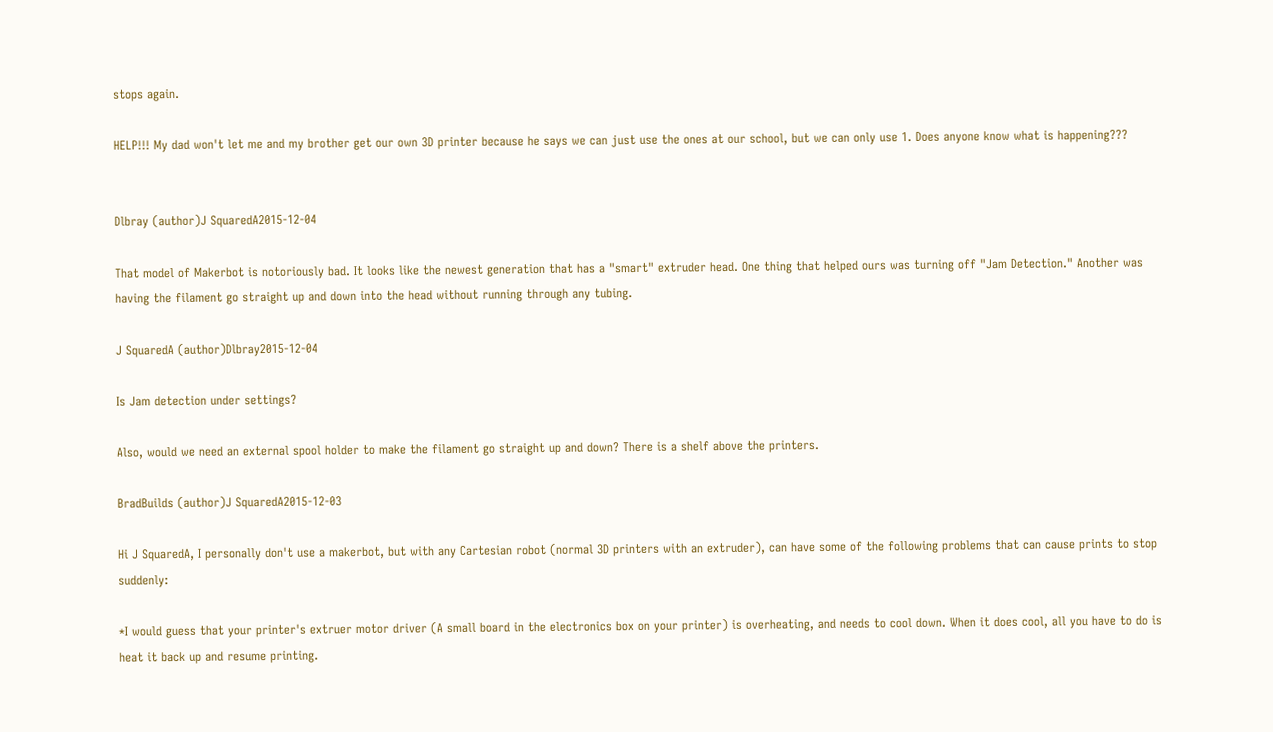stops again.

HELP!!! My dad won't let me and my brother get our own 3D printer because he says we can just use the ones at our school, but we can only use 1. Does anyone know what is happening???


Dlbray (author)J SquaredA2015-12-04

That model of Makerbot is notoriously bad. It looks like the newest generation that has a "smart" extruder head. One thing that helped ours was turning off "Jam Detection." Another was having the filament go straight up and down into the head without running through any tubing.

J SquaredA (author)Dlbray2015-12-04

Is Jam detection under settings?

Also, would we need an external spool holder to make the filament go straight up and down? There is a shelf above the printers.

BradBuilds (author)J SquaredA2015-12-03

Hi J SquaredA, I personally don't use a makerbot, but with any Cartesian robot (normal 3D printers with an extruder), can have some of the following problems that can cause prints to stop suddenly:

*I would guess that your printer's extruer motor driver (A small board in the electronics box on your printer) is overheating, and needs to cool down. When it does cool, all you have to do is heat it back up and resume printing.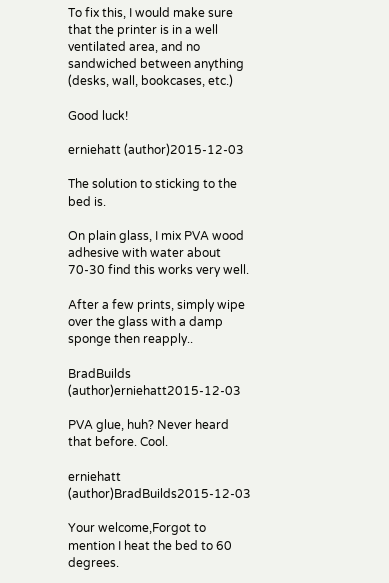To fix this, I would make sure that the printer is in a well ventilated area, and no sandwiched between anything (desks, wall, bookcases, etc.)

Good luck!

erniehatt (author)2015-12-03

The solution to sticking to the bed is.

On plain glass, I mix PVA wood adhesive with water about 70-30 find this works very well.

After a few prints, simply wipe over the glass with a damp sponge then reapply..

BradBuilds (author)erniehatt2015-12-03

PVA glue, huh? Never heard that before. Cool.

erniehatt (author)BradBuilds2015-12-03

Your welcome,Forgot to mention I heat the bed to 60 degrees.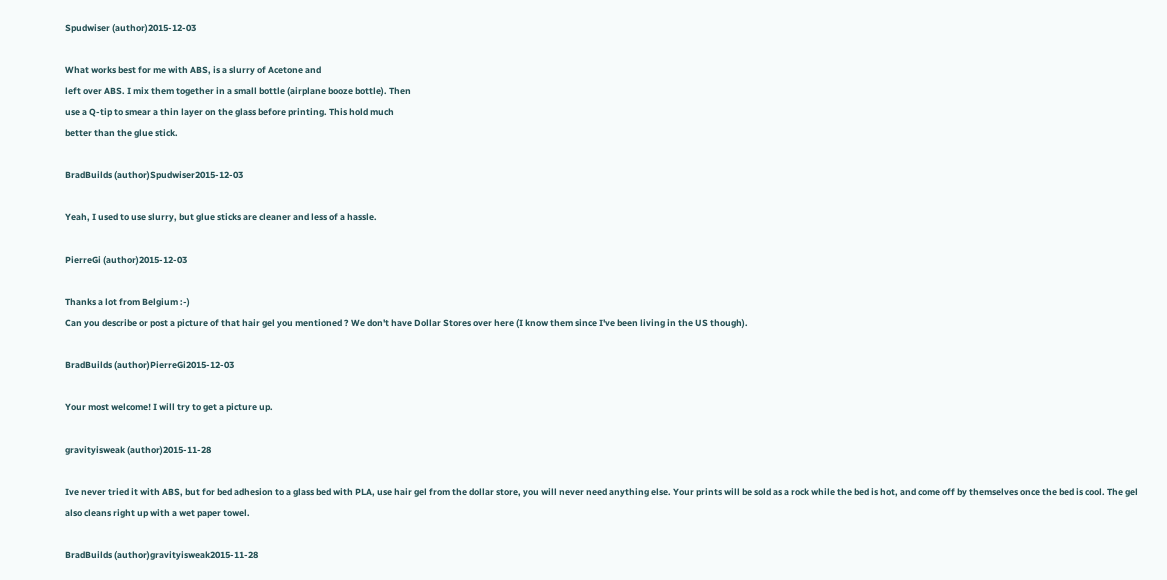Spudwiser (author)2015-12-03

What works best for me with ABS, is a slurry of Acetone and
left over ABS. I mix them together in a small bottle (airplane booze bottle). Then
use a Q-tip to smear a thin layer on the glass before printing. This hold much
better than the glue stick.

BradBuilds (author)Spudwiser2015-12-03

Yeah, I used to use slurry, but glue sticks are cleaner and less of a hassle.

PierreGi (author)2015-12-03

Thanks a lot from Belgium :-)
Can you describe or post a picture of that hair gel you mentioned ? We don't have Dollar Stores over here (I know them since I've been living in the US though).

BradBuilds (author)PierreGi2015-12-03

Your most welcome! I will try to get a picture up.

gravityisweak (author)2015-11-28

Ive never tried it with ABS, but for bed adhesion to a glass bed with PLA, use hair gel from the dollar store, you will never need anything else. Your prints will be sold as a rock while the bed is hot, and come off by themselves once the bed is cool. The gel also cleans right up with a wet paper towel.

BradBuilds (author)gravityisweak2015-11-28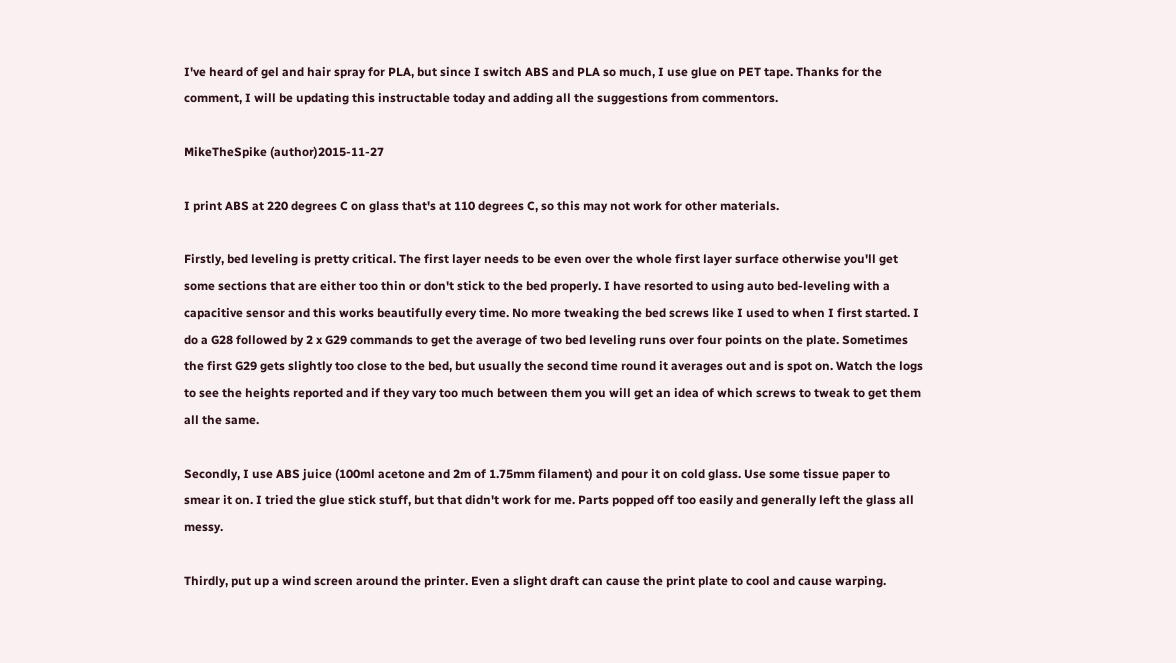I've heard of gel and hair spray for PLA, but since I switch ABS and PLA so much, I use glue on PET tape. Thanks for the comment, I will be updating this instructable today and adding all the suggestions from commentors.

MikeTheSpike (author)2015-11-27

I print ABS at 220 degrees C on glass that's at 110 degrees C, so this may not work for other materials.

Firstly, bed leveling is pretty critical. The first layer needs to be even over the whole first layer surface otherwise you'll get some sections that are either too thin or don't stick to the bed properly. I have resorted to using auto bed-leveling with a capacitive sensor and this works beautifully every time. No more tweaking the bed screws like I used to when I first started. I do a G28 followed by 2 x G29 commands to get the average of two bed leveling runs over four points on the plate. Sometimes the first G29 gets slightly too close to the bed, but usually the second time round it averages out and is spot on. Watch the logs to see the heights reported and if they vary too much between them you will get an idea of which screws to tweak to get them all the same.

Secondly, I use ABS juice (100ml acetone and 2m of 1.75mm filament) and pour it on cold glass. Use some tissue paper to smear it on. I tried the glue stick stuff, but that didn't work for me. Parts popped off too easily and generally left the glass all messy.

Thirdly, put up a wind screen around the printer. Even a slight draft can cause the print plate to cool and cause warping.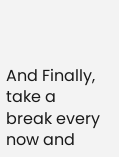And Finally, take a break every now and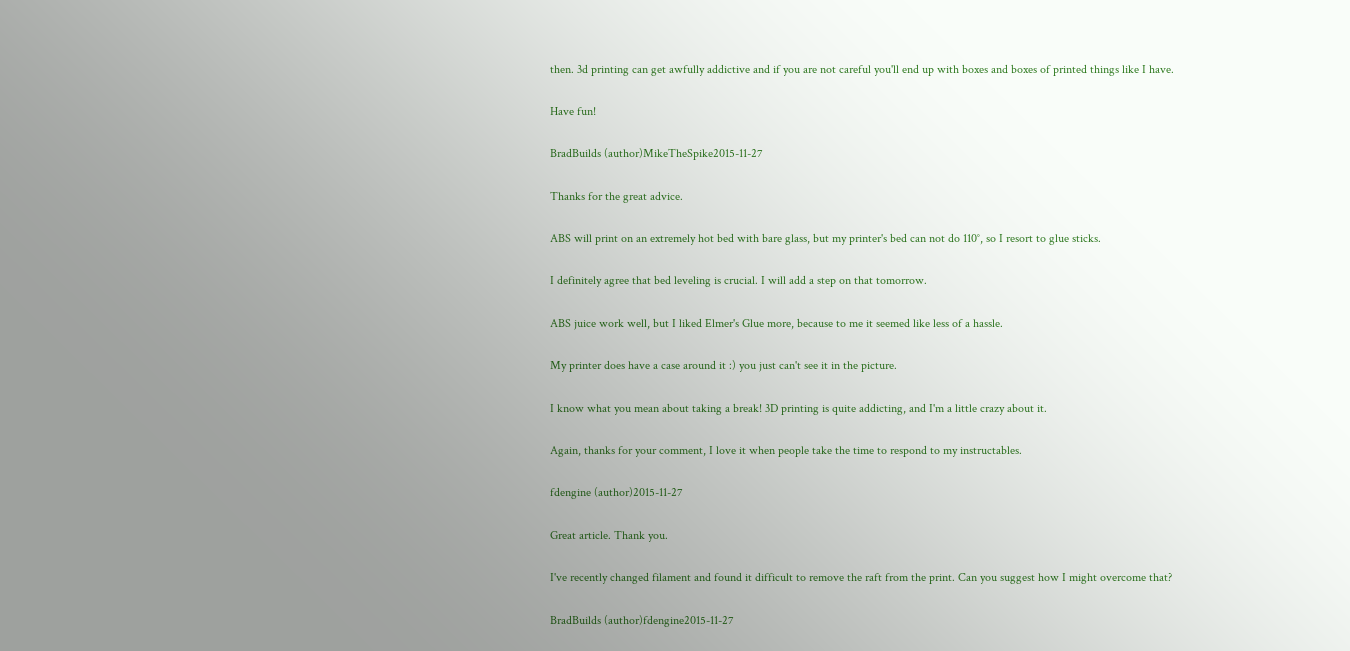then. 3d printing can get awfully addictive and if you are not careful you'll end up with boxes and boxes of printed things like I have.

Have fun!

BradBuilds (author)MikeTheSpike2015-11-27

Thanks for the great advice.

ABS will print on an extremely hot bed with bare glass, but my printer's bed can not do 110°, so I resort to glue sticks.

I definitely agree that bed leveling is crucial. I will add a step on that tomorrow.

ABS juice work well, but I liked Elmer's Glue more, because to me it seemed like less of a hassle.

My printer does have a case around it :) you just can't see it in the picture.

I know what you mean about taking a break! 3D printing is quite addicting, and I'm a little crazy about it.

Again, thanks for your comment, I love it when people take the time to respond to my instructables.

fdengine (author)2015-11-27

Great article. Thank you.

I've recently changed filament and found it difficult to remove the raft from the print. Can you suggest how I might overcome that?

BradBuilds (author)fdengine2015-11-27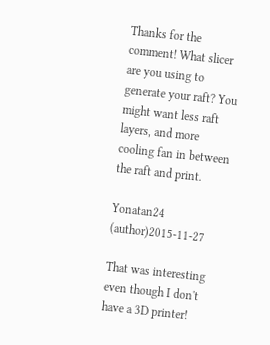Thanks for the comment! What slicer are you using to generate your raft? You might want less raft layers, and more cooling fan in between the raft and print.

Yonatan24 (author)2015-11-27

That was interesting even though I don't have a 3D printer!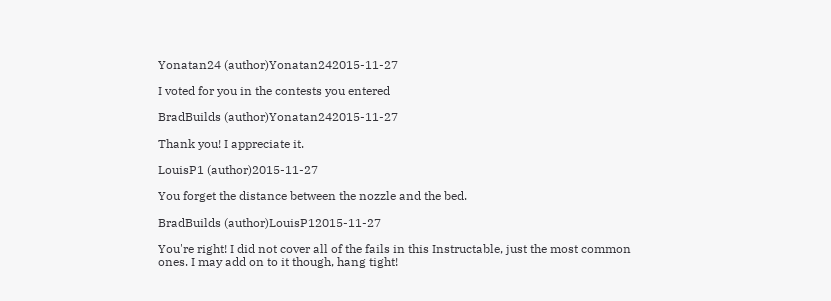Yonatan24 (author)Yonatan242015-11-27

I voted for you in the contests you entered

BradBuilds (author)Yonatan242015-11-27

Thank you! I appreciate it.

LouisP1 (author)2015-11-27

You forget the distance between the nozzle and the bed.

BradBuilds (author)LouisP12015-11-27

You're right! I did not cover all of the fails in this Instructable, just the most common ones. I may add on to it though, hang tight!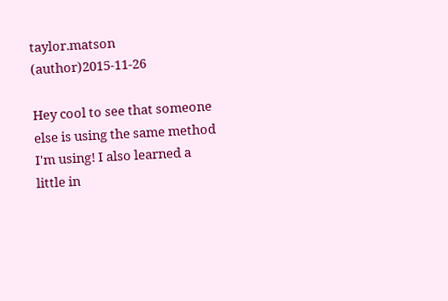taylor.matson (author)2015-11-26

Hey cool to see that someone else is using the same method I'm using! I also learned a little in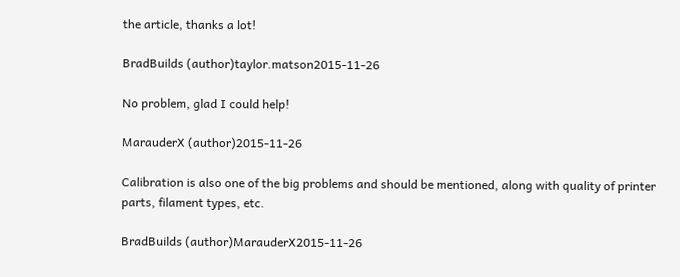the article, thanks a lot!

BradBuilds (author)taylor.matson2015-11-26

No problem, glad I could help!

MarauderX (author)2015-11-26

Calibration is also one of the big problems and should be mentioned, along with quality of printer parts, filament types, etc.

BradBuilds (author)MarauderX2015-11-26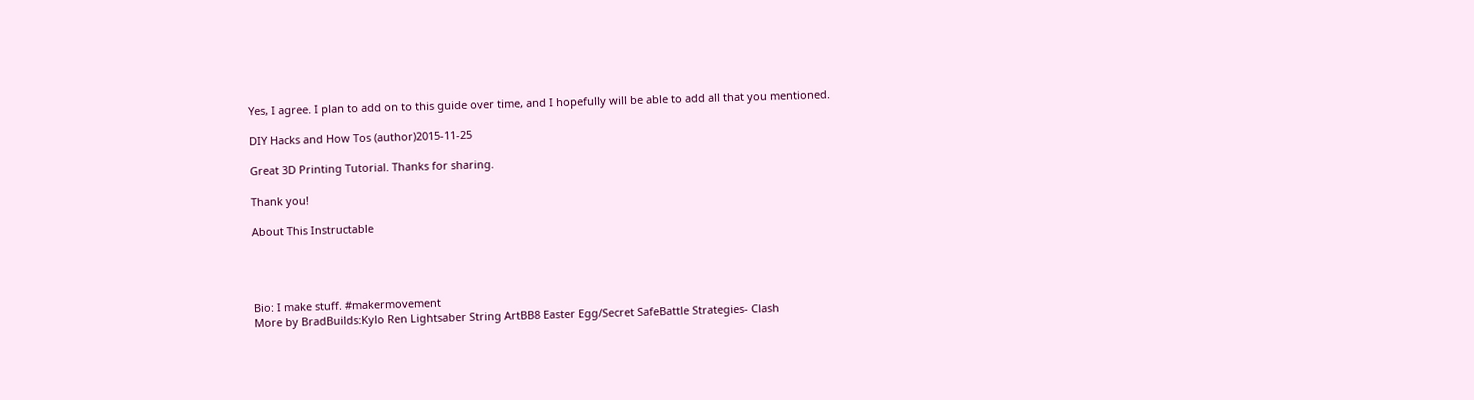Yes, I agree. I plan to add on to this guide over time, and I hopefully will be able to add all that you mentioned.

DIY Hacks and How Tos (author)2015-11-25

Great 3D Printing Tutorial. Thanks for sharing.

Thank you!

About This Instructable




Bio: I make stuff. #makermovement
More by BradBuilds:Kylo Ren Lightsaber String ArtBB8 Easter Egg/Secret SafeBattle Strategies- Clash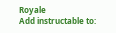Royale
Add instructable to: